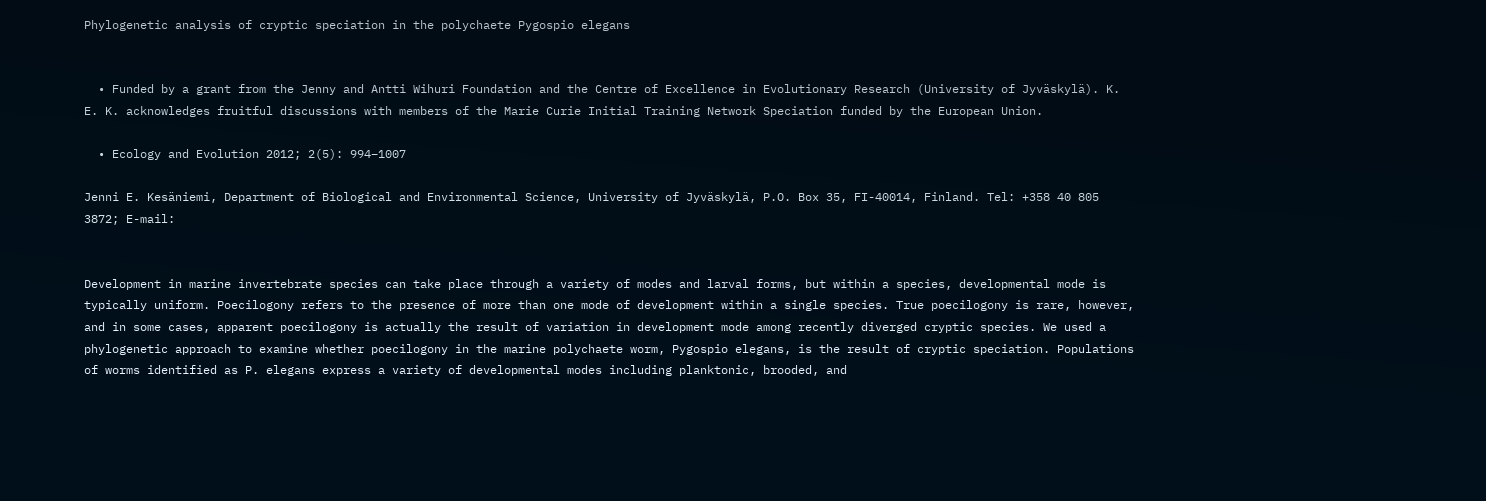Phylogenetic analysis of cryptic speciation in the polychaete Pygospio elegans


  • Funded by a grant from the Jenny and Antti Wihuri Foundation and the Centre of Excellence in Evolutionary Research (University of Jyväskylä). K. E. K. acknowledges fruitful discussions with members of the Marie Curie Initial Training Network Speciation funded by the European Union.

  • Ecology and Evolution 2012; 2(5): 994–1007

Jenni E. Kesäniemi, Department of Biological and Environmental Science, University of Jyväskylä, P.O. Box 35, FI-40014, Finland. Tel: +358 40 805 3872; E-mail:


Development in marine invertebrate species can take place through a variety of modes and larval forms, but within a species, developmental mode is typically uniform. Poecilogony refers to the presence of more than one mode of development within a single species. True poecilogony is rare, however, and in some cases, apparent poecilogony is actually the result of variation in development mode among recently diverged cryptic species. We used a phylogenetic approach to examine whether poecilogony in the marine polychaete worm, Pygospio elegans, is the result of cryptic speciation. Populations of worms identified as P. elegans express a variety of developmental modes including planktonic, brooded, and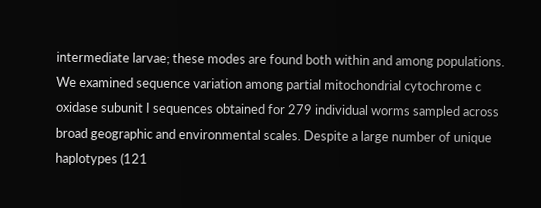intermediate larvae; these modes are found both within and among populations. We examined sequence variation among partial mitochondrial cytochrome c oxidase subunit I sequences obtained for 279 individual worms sampled across broad geographic and environmental scales. Despite a large number of unique haplotypes (121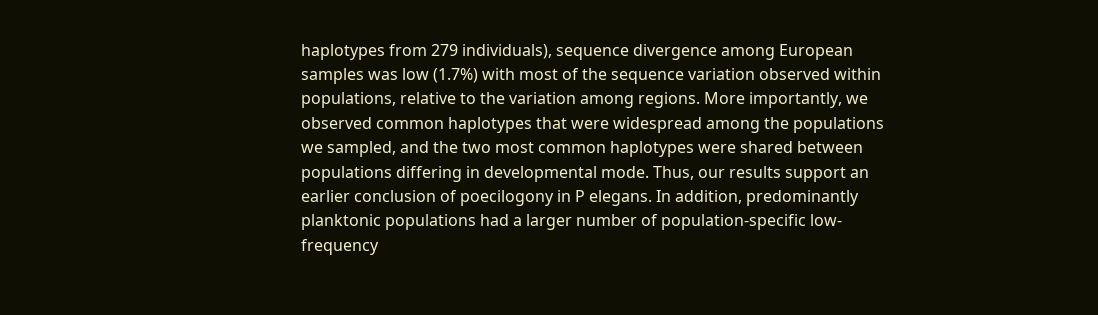haplotypes from 279 individuals), sequence divergence among European samples was low (1.7%) with most of the sequence variation observed within populations, relative to the variation among regions. More importantly, we observed common haplotypes that were widespread among the populations we sampled, and the two most common haplotypes were shared between populations differing in developmental mode. Thus, our results support an earlier conclusion of poecilogony in P elegans. In addition, predominantly planktonic populations had a larger number of population-specific low-frequency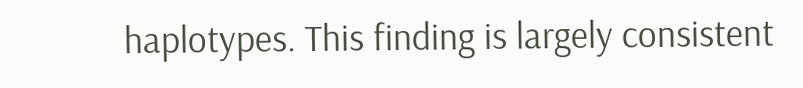haplotypes. This finding is largely consistent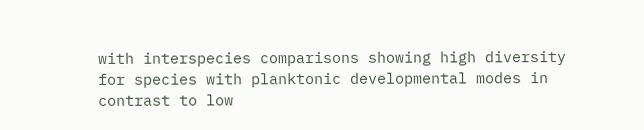with interspecies comparisons showing high diversity for species with planktonic developmental modes in contrast to low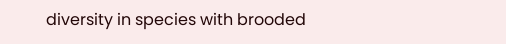diversity in species with brooded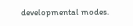developmental modes.